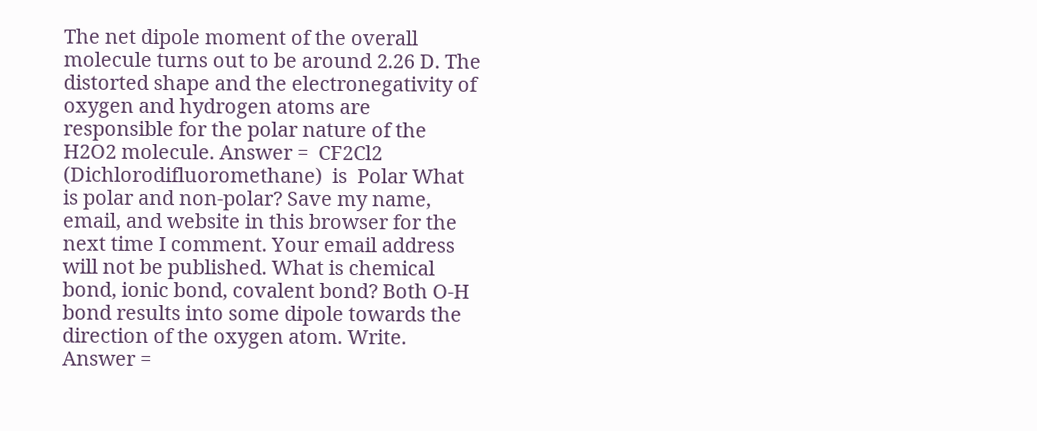The net dipole moment of the overall molecule turns out to be around 2.26 D. The distorted shape and the electronegativity of oxygen and hydrogen atoms are responsible for the polar nature of the H2O2 molecule. Answer =  CF2Cl2  (Dichlorodifluoromethane)  is  Polar What is polar and non-polar? Save my name, email, and website in this browser for the next time I comment. Your email address will not be published. What is chemical bond, ionic bond, covalent bond? Both O-H bond results into some dipole towards the direction of the oxygen atom. Write. Answer =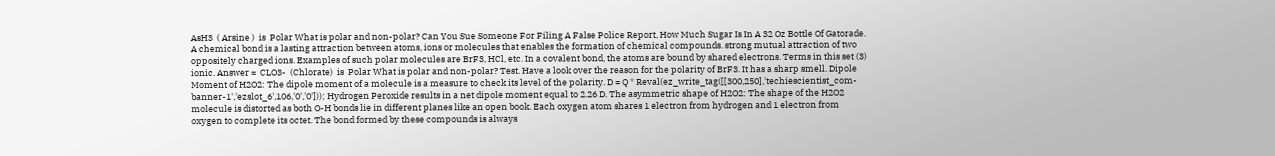AsH3  ( Arsine )  is  Polar What is polar and non-polar? Can You Sue Someone For Filing A False Police Report, How Much Sugar Is In A 32 Oz Bottle Of Gatorade. A chemical bond is a lasting attraction between atoms, ions or molecules that enables the formation of chemical compounds. strong mutual attraction of two oppositely charged ions. Examples of such polar molecules are BrF3, HCl, etc. In a covalent bond, the atoms are bound by shared electrons. Terms in this set (3) ionic. Answer =  CLO3-  (Chlorate)  is  Polar What is polar and non-polar? Test. Have a look over the reason for the polarity of BrF3. It has a sharp smell. Dipole Moment of H2O2: The dipole moment of a molecule is a measure to check its level of the polarity. D = Q * Reval(ez_write_tag([[300,250],'techiescientist_com-banner-1','ezslot_6',106,'0','0'])); Hydrogen Peroxide results in a net dipole moment equal to 2.26 D. The asymmetric shape of H2O2: The shape of the H2O2 molecule is distorted as both O-H bonds lie in different planes like an open book. Each oxygen atom shares 1 electron from hydrogen and 1 electron from oxygen to complete its octet. The bond formed by these compounds is always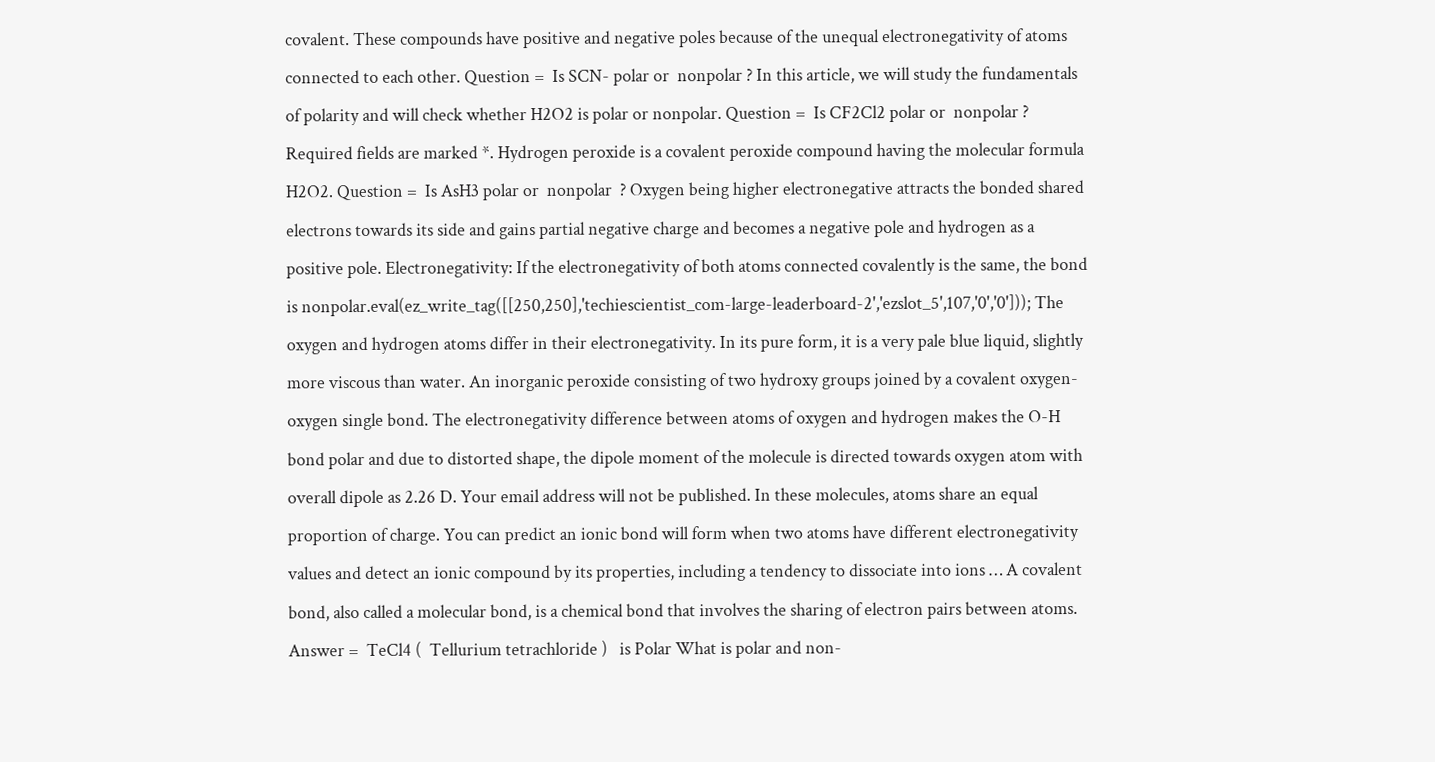covalent. These compounds have positive and negative poles because of the unequal electronegativity of atoms connected to each other. Question =  Is SCN- polar or  nonpolar ? In this article, we will study the fundamentals of polarity and will check whether H2O2 is polar or nonpolar. Question =  Is CF2Cl2 polar or  nonpolar ? Required fields are marked *. Hydrogen peroxide is a covalent peroxide compound having the molecular formula H2O2. Question =  Is AsH3 polar or  nonpolar  ? Oxygen being higher electronegative attracts the bonded shared electrons towards its side and gains partial negative charge and becomes a negative pole and hydrogen as a positive pole. Electronegativity: If the electronegativity of both atoms connected covalently is the same, the bond is nonpolar.eval(ez_write_tag([[250,250],'techiescientist_com-large-leaderboard-2','ezslot_5',107,'0','0'])); The oxygen and hydrogen atoms differ in their electronegativity. In its pure form, it is a very pale blue liquid, slightly more viscous than water. An inorganic peroxide consisting of two hydroxy groups joined by a covalent oxygen-oxygen single bond. The electronegativity difference between atoms of oxygen and hydrogen makes the O-H bond polar and due to distorted shape, the dipole moment of the molecule is directed towards oxygen atom with overall dipole as 2.26 D. Your email address will not be published. In these molecules, atoms share an equal proportion of charge. You can predict an ionic bond will form when two atoms have different electronegativity values and detect an ionic compound by its properties, including a tendency to dissociate into ions … A covalent bond, also called a molecular bond, is a chemical bond that involves the sharing of electron pairs between atoms. Answer =  TeCl4 (  Tellurium tetrachloride )   is Polar What is polar and non-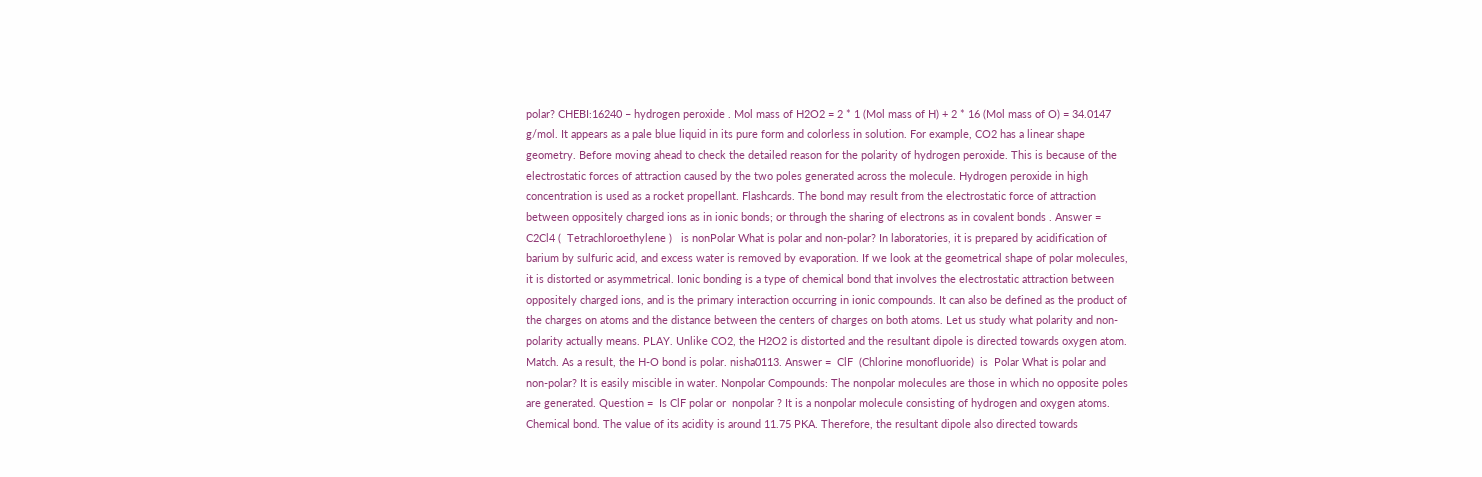polar? CHEBI:16240 – hydrogen peroxide . Mol mass of H2O2 = 2 * 1 (Mol mass of H) + 2 * 16 (Mol mass of O) = 34.0147 g/mol. It appears as a pale blue liquid in its pure form and colorless in solution. For example, CO2 has a linear shape geometry. Before moving ahead to check the detailed reason for the polarity of hydrogen peroxide. This is because of the electrostatic forces of attraction caused by the two poles generated across the molecule. Hydrogen peroxide in high concentration is used as a rocket propellant. Flashcards. The bond may result from the electrostatic force of attraction between oppositely charged ions as in ionic bonds; or through the sharing of electrons as in covalent bonds . Answer =  C2Cl4 (  Tetrachloroethylene )   is nonPolar What is polar and non-polar? In laboratories, it is prepared by acidification of barium by sulfuric acid, and excess water is removed by evaporation. If we look at the geometrical shape of polar molecules, it is distorted or asymmetrical. Ionic bonding is a type of chemical bond that involves the electrostatic attraction between oppositely charged ions, and is the primary interaction occurring in ionic compounds. It can also be defined as the product of the charges on atoms and the distance between the centers of charges on both atoms. Let us study what polarity and non-polarity actually means. PLAY. Unlike CO2, the H2O2 is distorted and the resultant dipole is directed towards oxygen atom. Match. As a result, the H-O bond is polar. nisha0113. Answer =  ClF  (Chlorine monofluoride)  is  Polar What is polar and non-polar? It is easily miscible in water. Nonpolar Compounds: The nonpolar molecules are those in which no opposite poles are generated. Question =  Is ClF polar or  nonpolar ? It is a nonpolar molecule consisting of hydrogen and oxygen atoms. Chemical bond. The value of its acidity is around 11.75 PKA. Therefore, the resultant dipole also directed towards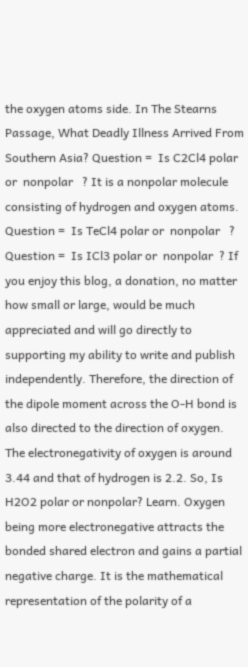the oxygen atoms side. In The Stearns Passage, What Deadly Illness Arrived From Southern Asia? Question =  Is C2Cl4 polar or  nonpolar   ? It is a nonpolar molecule consisting of hydrogen and oxygen atoms. Question =  Is TeCl4 polar or  nonpolar   ? Question =  Is ICl3 polar or  nonpolar  ? If you enjoy this blog, a donation, no matter how small or large, would be much appreciated and will go directly to supporting my ability to write and publish independently. Therefore, the direction of the dipole moment across the O-H bond is also directed to the direction of oxygen. The electronegativity of oxygen is around 3.44 and that of hydrogen is 2.2. So, Is H2O2 polar or nonpolar? Learn. Oxygen being more electronegative attracts the bonded shared electron and gains a partial negative charge. It is the mathematical representation of the polarity of a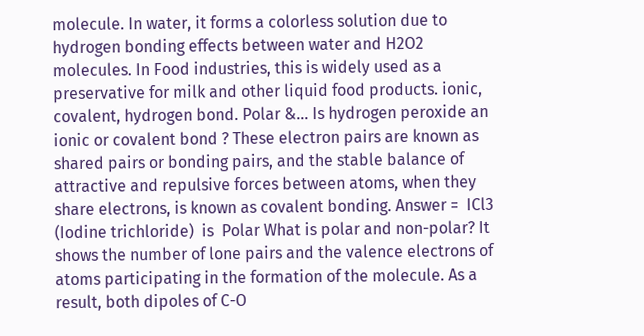molecule. In water, it forms a colorless solution due to hydrogen bonding effects between water and H2O2 molecules. In Food industries, this is widely used as a preservative for milk and other liquid food products. ionic, covalent, hydrogen bond. Polar &... Is hydrogen peroxide an ionic or covalent bond ? These electron pairs are known as shared pairs or bonding pairs, and the stable balance of attractive and repulsive forces between atoms, when they share electrons, is known as covalent bonding. Answer =  ICl3  (Iodine trichloride)  is  Polar What is polar and non-polar? It shows the number of lone pairs and the valence electrons of atoms participating in the formation of the molecule. As a result, both dipoles of C-O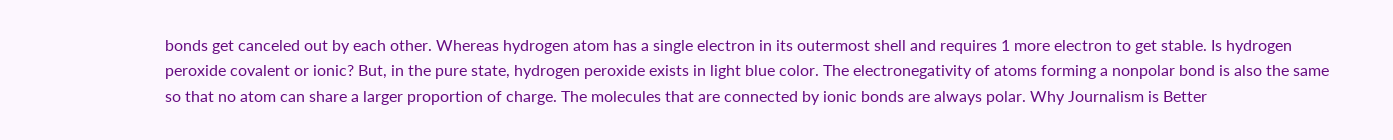bonds get canceled out by each other. Whereas hydrogen atom has a single electron in its outermost shell and requires 1 more electron to get stable. Is hydrogen peroxide covalent or ionic? But, in the pure state, hydrogen peroxide exists in light blue color. The electronegativity of atoms forming a nonpolar bond is also the same so that no atom can share a larger proportion of charge. The molecules that are connected by ionic bonds are always polar. Why Journalism is Better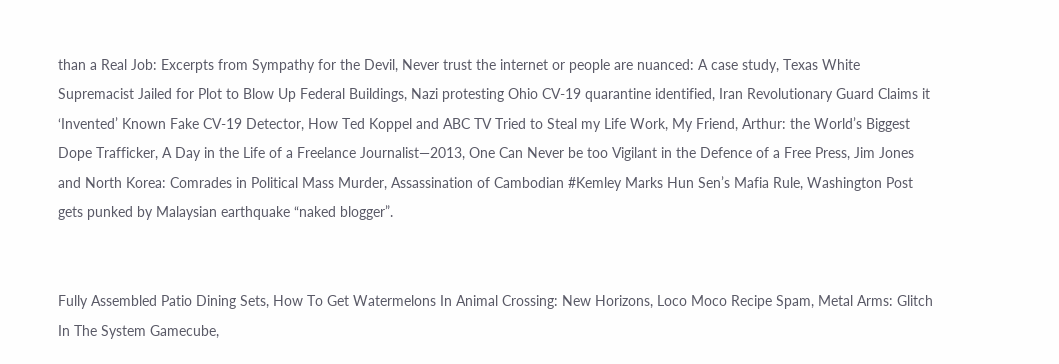than a Real Job: Excerpts from Sympathy for the Devil, Never trust the internet or people are nuanced: A case study, Texas White Supremacist Jailed for Plot to Blow Up Federal Buildings, Nazi protesting Ohio CV-19 quarantine identified, Iran Revolutionary Guard Claims it ‘Invented’ Known Fake CV-19 Detector, How Ted Koppel and ABC TV Tried to Steal my Life Work, My Friend, Arthur: the World’s Biggest Dope Trafficker, A Day in the Life of a Freelance Journalist—2013, One Can Never be too Vigilant in the Defence of a Free Press, Jim Jones and North Korea: Comrades in Political Mass Murder, Assassination of Cambodian #Kemley Marks Hun Sen’s Mafia Rule, Washington Post gets punked by Malaysian earthquake “naked blogger”.


Fully Assembled Patio Dining Sets, How To Get Watermelons In Animal Crossing: New Horizons, Loco Moco Recipe Spam, Metal Arms: Glitch In The System Gamecube,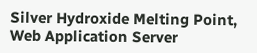Silver Hydroxide Melting Point, Web Application Server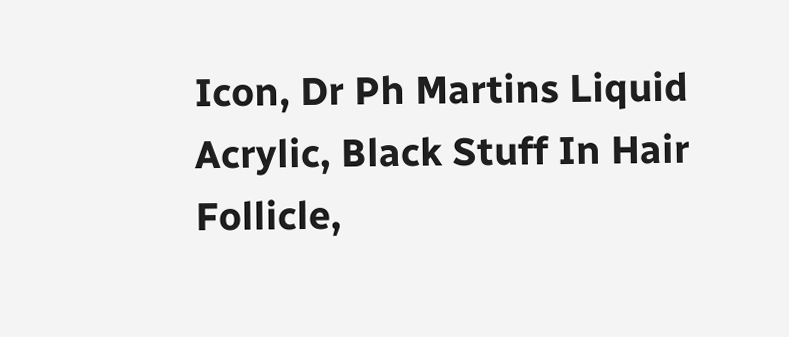Icon, Dr Ph Martins Liquid Acrylic, Black Stuff In Hair Follicle,